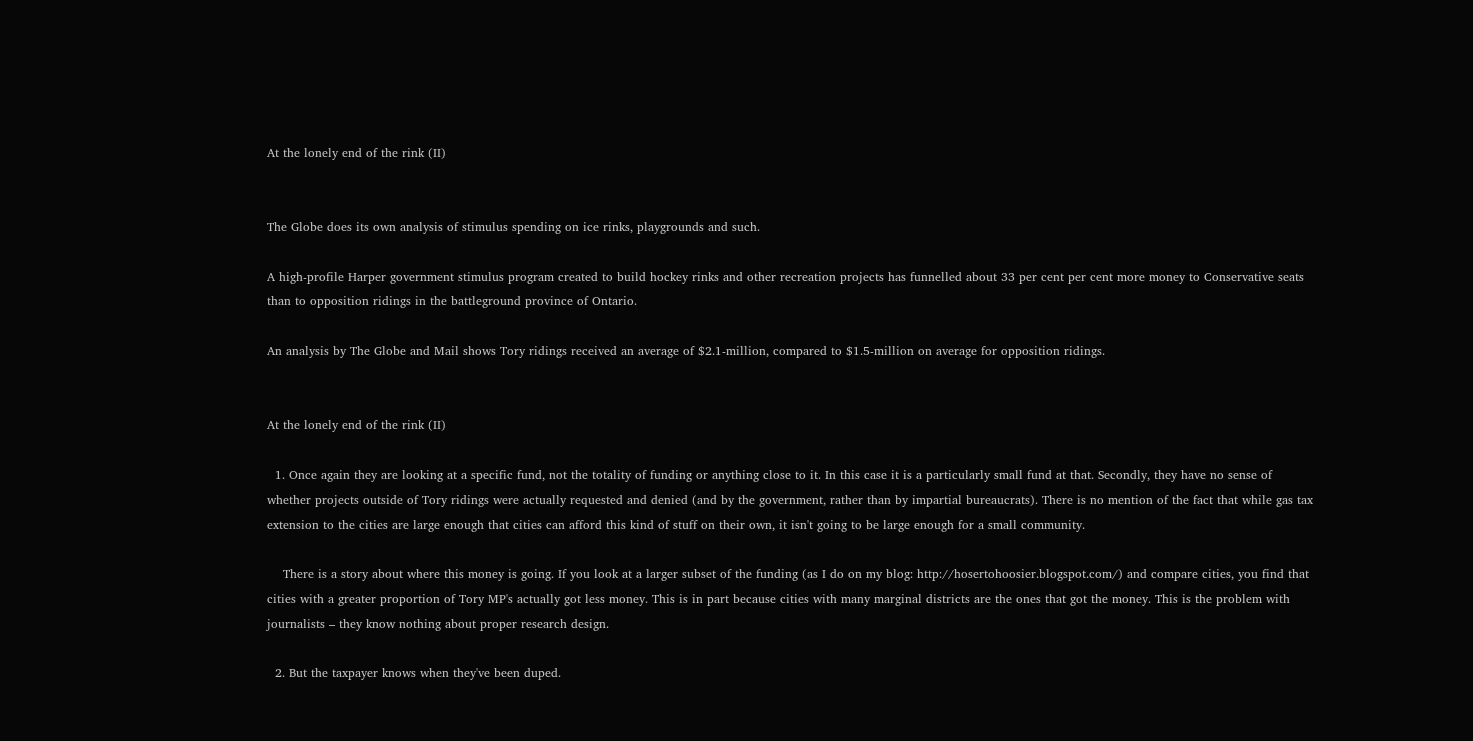At the lonely end of the rink (II)


The Globe does its own analysis of stimulus spending on ice rinks, playgrounds and such.

A high-profile Harper government stimulus program created to build hockey rinks and other recreation projects has funnelled about 33 per cent per cent more money to Conservative seats than to opposition ridings in the battleground province of Ontario.

An analysis by The Globe and Mail shows Tory ridings received an average of $2.1-million, compared to $1.5-million on average for opposition ridings.


At the lonely end of the rink (II)

  1. Once again they are looking at a specific fund, not the totality of funding or anything close to it. In this case it is a particularly small fund at that. Secondly, they have no sense of whether projects outside of Tory ridings were actually requested and denied (and by the government, rather than by impartial bureaucrats). There is no mention of the fact that while gas tax extension to the cities are large enough that cities can afford this kind of stuff on their own, it isn't going to be large enough for a small community.

    There is a story about where this money is going. If you look at a larger subset of the funding (as I do on my blog: http://hosertohoosier.blogspot.com/) and compare cities, you find that cities with a greater proportion of Tory MP's actually got less money. This is in part because cities with many marginal districts are the ones that got the money. This is the problem with journalists – they know nothing about proper research design.

  2. But the taxpayer knows when they've been duped.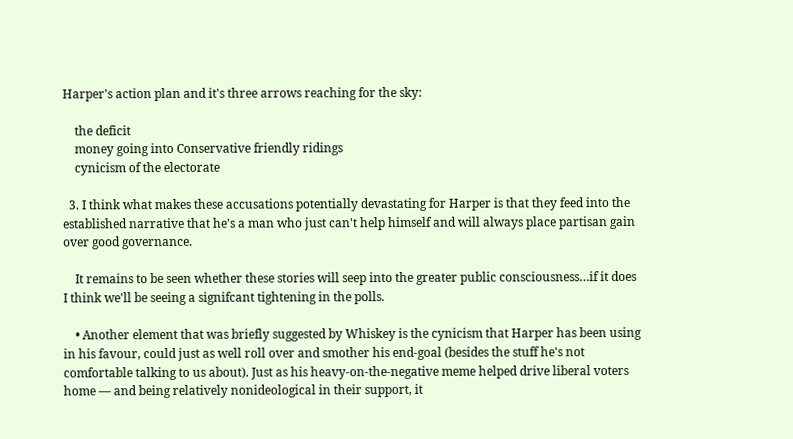Harper's action plan and it's three arrows reaching for the sky:

    the deficit
    money going into Conservative friendly ridings
    cynicism of the electorate

  3. I think what makes these accusations potentially devastating for Harper is that they feed into the established narrative that he's a man who just can't help himself and will always place partisan gain over good governance.

    It remains to be seen whether these stories will seep into the greater public consciousness…if it does I think we'll be seeing a signifcant tightening in the polls.

    • Another element that was briefly suggested by Whiskey is the cynicism that Harper has been using in his favour, could just as well roll over and smother his end-goal (besides the stuff he's not comfortable talking to us about). Just as his heavy-on-the-negative meme helped drive liberal voters home — and being relatively nonideological in their support, it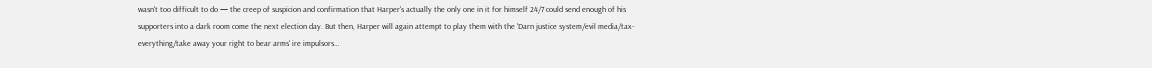wasn't too difficult to do — the creep of suspicion and confirmation that Harper's actually the only one in it for himself 24/7 could send enough of his supporters into a dark room come the next election day. But then, Harper will again attempt to play them with the 'Darn justice system/evil media/tax-everything/take away your right to bear arms' ire impulsors…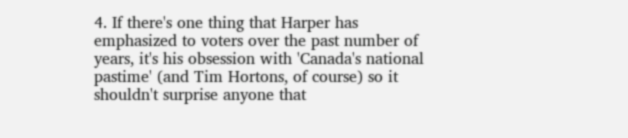4. If there's one thing that Harper has emphasized to voters over the past number of years, it's his obsession with 'Canada's national pastime' (and Tim Hortons, of course) so it shouldn't surprise anyone that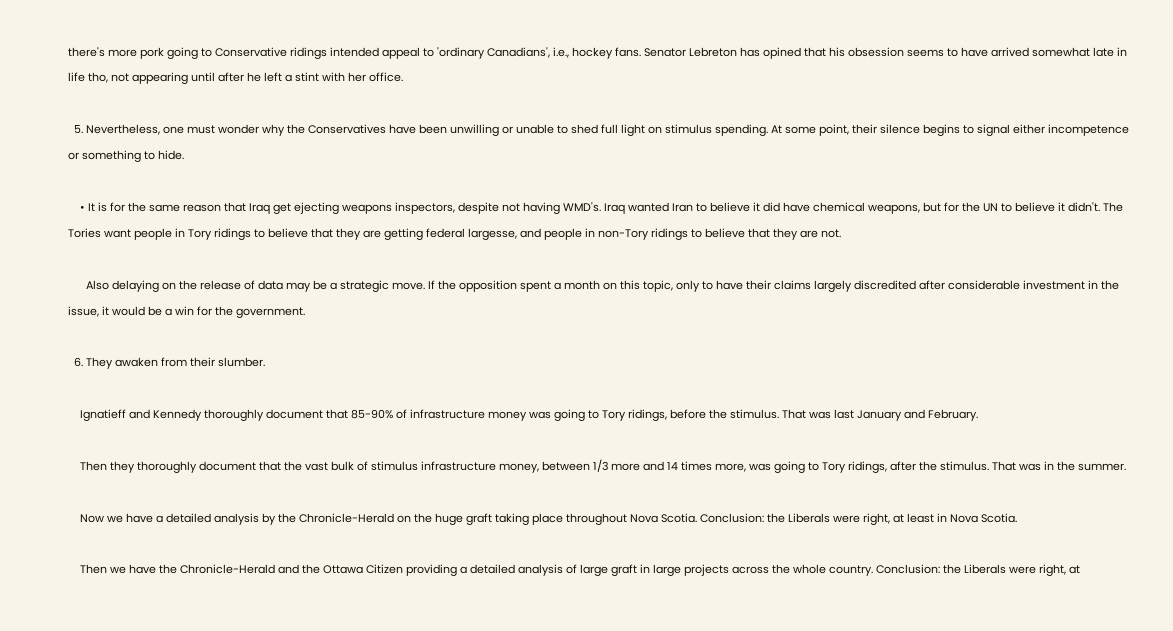there's more pork going to Conservative ridings intended appeal to 'ordinary Canadians', i.e., hockey fans. Senator Lebreton has opined that his obsession seems to have arrived somewhat late in life tho, not appearing until after he left a stint with her office.

  5. Nevertheless, one must wonder why the Conservatives have been unwilling or unable to shed full light on stimulus spending. At some point, their silence begins to signal either incompetence or something to hide.

    • It is for the same reason that Iraq get ejecting weapons inspectors, despite not having WMD's. Iraq wanted Iran to believe it did have chemical weapons, but for the UN to believe it didn't. The Tories want people in Tory ridings to believe that they are getting federal largesse, and people in non-Tory ridings to believe that they are not.

      Also delaying on the release of data may be a strategic move. If the opposition spent a month on this topic, only to have their claims largely discredited after considerable investment in the issue, it would be a win for the government.

  6. They awaken from their slumber.

    Ignatieff and Kennedy thoroughly document that 85-90% of infrastructure money was going to Tory ridings, before the stimulus. That was last January and February.

    Then they thoroughly document that the vast bulk of stimulus infrastructure money, between 1/3 more and 14 times more, was going to Tory ridings, after the stimulus. That was in the summer.

    Now we have a detailed analysis by the Chronicle-Herald on the huge graft taking place throughout Nova Scotia. Conclusion: the Liberals were right, at least in Nova Scotia.

    Then we have the Chronicle-Herald and the Ottawa Citizen providing a detailed analysis of large graft in large projects across the whole country. Conclusion: the Liberals were right, at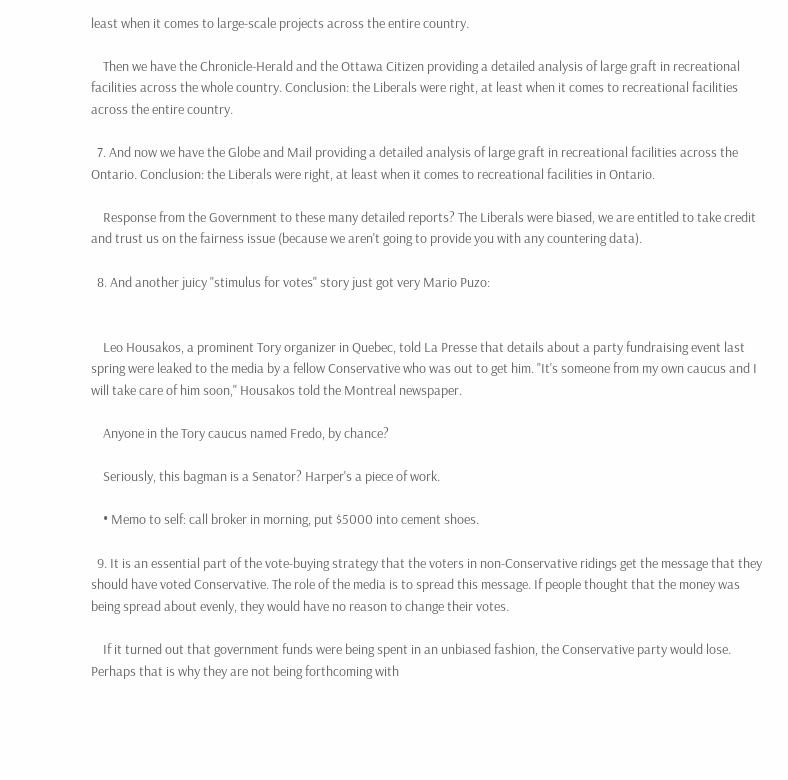least when it comes to large-scale projects across the entire country.

    Then we have the Chronicle-Herald and the Ottawa Citizen providing a detailed analysis of large graft in recreational facilities across the whole country. Conclusion: the Liberals were right, at least when it comes to recreational facilities across the entire country.

  7. And now we have the Globe and Mail providing a detailed analysis of large graft in recreational facilities across the Ontario. Conclusion: the Liberals were right, at least when it comes to recreational facilities in Ontario.

    Response from the Government to these many detailed reports? The Liberals were biased, we are entitled to take credit and trust us on the fairness issue (because we aren't going to provide you with any countering data).

  8. And another juicy "stimulus for votes" story just got very Mario Puzo:


    Leo Housakos, a prominent Tory organizer in Quebec, told La Presse that details about a party fundraising event last spring were leaked to the media by a fellow Conservative who was out to get him. "It's someone from my own caucus and I will take care of him soon," Housakos told the Montreal newspaper.

    Anyone in the Tory caucus named Fredo, by chance?

    Seriously, this bagman is a Senator? Harper's a piece of work.

    • Memo to self: call broker in morning, put $5000 into cement shoes.

  9. It is an essential part of the vote-buying strategy that the voters in non-Conservative ridings get the message that they should have voted Conservative. The role of the media is to spread this message. If people thought that the money was being spread about evenly, they would have no reason to change their votes.

    If it turned out that government funds were being spent in an unbiased fashion, the Conservative party would lose. Perhaps that is why they are not being forthcoming with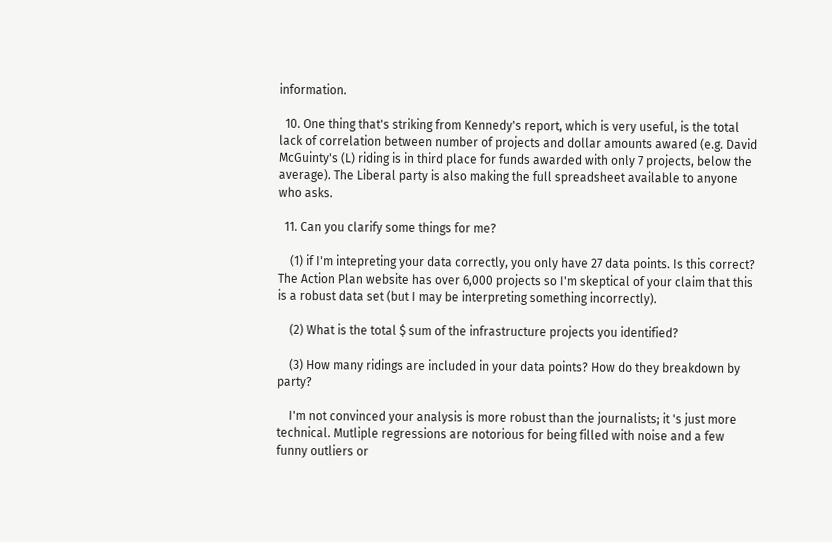information.

  10. One thing that's striking from Kennedy's report, which is very useful, is the total lack of correlation between number of projects and dollar amounts awared (e.g. David McGuinty's (L) riding is in third place for funds awarded with only 7 projects, below the average). The Liberal party is also making the full spreadsheet available to anyone who asks.

  11. Can you clarify some things for me?

    (1) if I'm intepreting your data correctly, you only have 27 data points. Is this correct? The Action Plan website has over 6,000 projects so I'm skeptical of your claim that this is a robust data set (but I may be interpreting something incorrectly).

    (2) What is the total $ sum of the infrastructure projects you identified?

    (3) How many ridings are included in your data points? How do they breakdown by party?

    I'm not convinced your analysis is more robust than the journalists; it 's just more technical. Mutliple regressions are notorious for being filled with noise and a few funny outliers or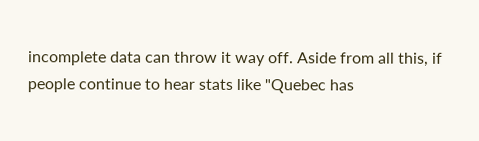incomplete data can throw it way off. Aside from all this, if people continue to hear stats like "Quebec has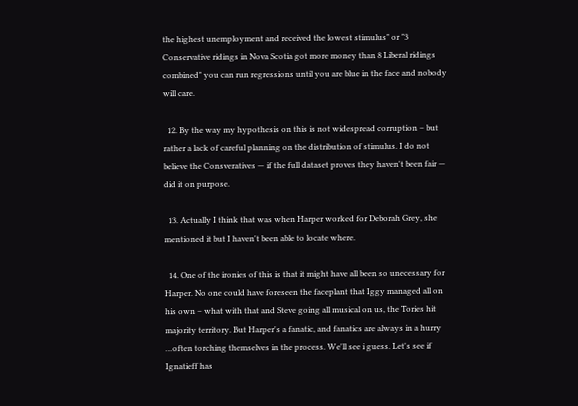the highest unemployment and received the lowest stimulus" or "3 Conservative ridings in Nova Scotia got more money than 8 Liberal ridings combined" you can run regressions until you are blue in the face and nobody will care.

  12. By the way my hypothesis on this is not widespread corruption – but rather a lack of careful planning on the distribution of stimulus. I do not believe the Consveratives — if the full dataset proves they haven't been fair — did it on purpose.

  13. Actually I think that was when Harper worked for Deborah Grey, she mentioned it but I haven't been able to locate where.

  14. One of the ironies of this is that it might have all been so unecessary for Harper. No one could have foreseen the faceplant that Iggy managed all on his own – what with that and Steve going all musical on us, the Tories hit majority territory. But Harper's a fanatic, and fanatics are always in a hurry …often torching themselves in the process. We'll see i guess. Let's see if Ignatieff has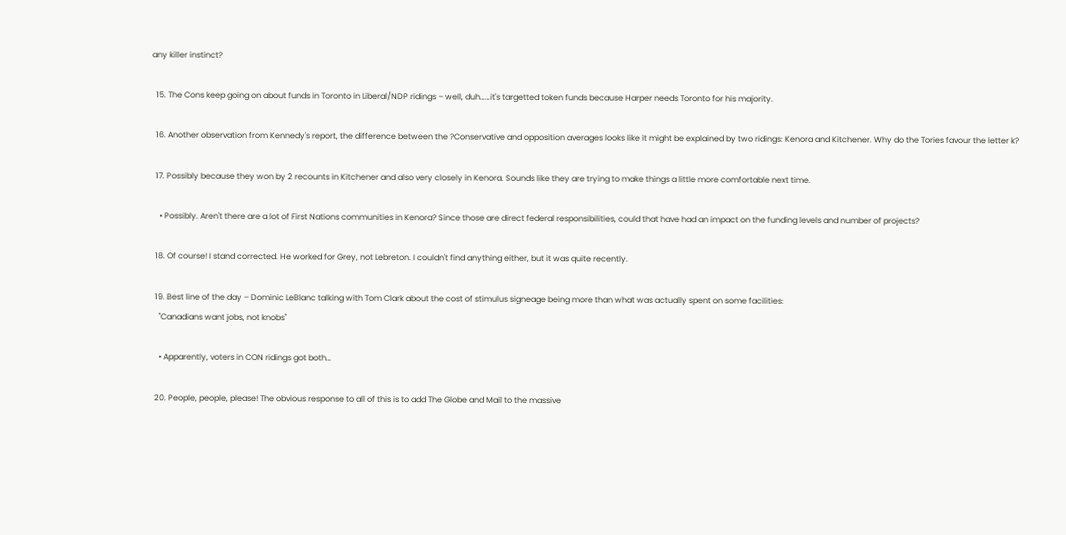any killer instinct?

  15. The Cons keep going on about funds in Toronto in Liberal/NDP ridings – well, duh……it's targetted token funds because Harper needs Toronto for his majority.

  16. Another observation from Kennedy's report, the difference between the ?Conservative and opposition averages looks like it might be explained by two ridings: Kenora and Kitchener. Why do the Tories favour the letter k?

  17. Possibly because they won by 2 recounts in Kitchener and also very closely in Kenora. Sounds like they are trying to make things a little more comfortable next time.

    • Possibly. Aren't there are a lot of First Nations communities in Kenora? Since those are direct federal responsibilities, could that have had an impact on the funding levels and number of projects?

  18. Of course! I stand corrected. He worked for Grey, not Lebreton. I couldn't find anything either, but it was quite recently.

  19. Best line of the day – Dominic LeBlanc talking with Tom Clark about the cost of stimulus signeage being more than what was actually spent on some facilities:
    "Canadians want jobs, not knobs"

    • Apparently, voters in CON ridings got both…

  20. People, people, please! The obvious response to all of this is to add The Globe and Mail to the massive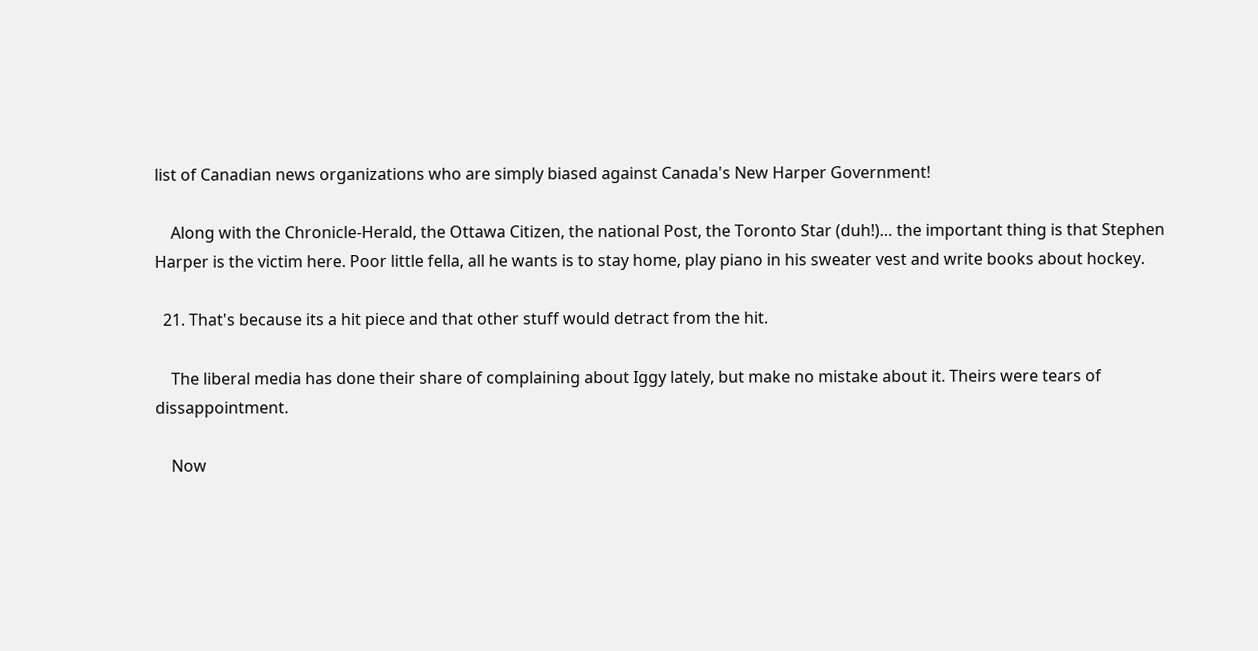list of Canadian news organizations who are simply biased against Canada's New Harper Government!

    Along with the Chronicle-Herald, the Ottawa Citizen, the national Post, the Toronto Star (duh!)… the important thing is that Stephen Harper is the victim here. Poor little fella, all he wants is to stay home, play piano in his sweater vest and write books about hockey.

  21. That's because its a hit piece and that other stuff would detract from the hit.

    The liberal media has done their share of complaining about Iggy lately, but make no mistake about it. Theirs were tears of dissappointment.

    Now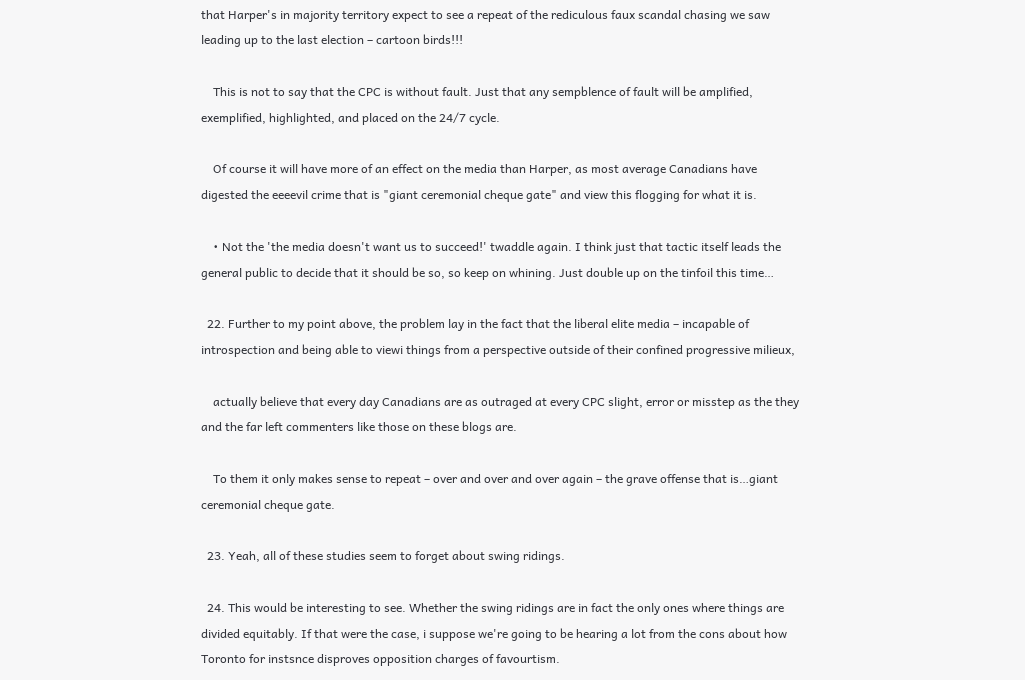that Harper's in majority territory expect to see a repeat of the rediculous faux scandal chasing we saw leading up to the last election – cartoon birds!!!

    This is not to say that the CPC is without fault. Just that any sempblence of fault will be amplified, exemplified, highlighted, and placed on the 24/7 cycle.

    Of course it will have more of an effect on the media than Harper, as most average Canadians have digested the eeeevil crime that is "giant ceremonial cheque gate" and view this flogging for what it is.

    • Not the 'the media doesn't want us to succeed!' twaddle again. I think just that tactic itself leads the general public to decide that it should be so, so keep on whining. Just double up on the tinfoil this time…

  22. Further to my point above, the problem lay in the fact that the liberal elite media – incapable of introspection and being able to viewi things from a perspective outside of their confined progressive milieux,

    actually believe that every day Canadians are as outraged at every CPC slight, error or misstep as the they and the far left commenters like those on these blogs are.

    To them it only makes sense to repeat – over and over and over again – the grave offense that is…giant ceremonial cheque gate.

  23. Yeah, all of these studies seem to forget about swing ridings.

  24. This would be interesting to see. Whether the swing ridings are in fact the only ones where things are divided equitably. If that were the case, i suppose we're going to be hearing a lot from the cons about how Toronto for instsnce disproves opposition charges of favourtism.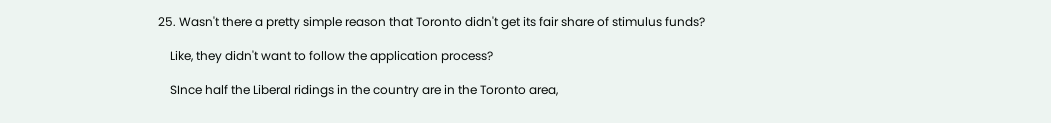25. Wasn't there a pretty simple reason that Toronto didn't get its fair share of stimulus funds?

    Like, they didn't want to follow the application process?

    SInce half the Liberal ridings in the country are in the Toronto area,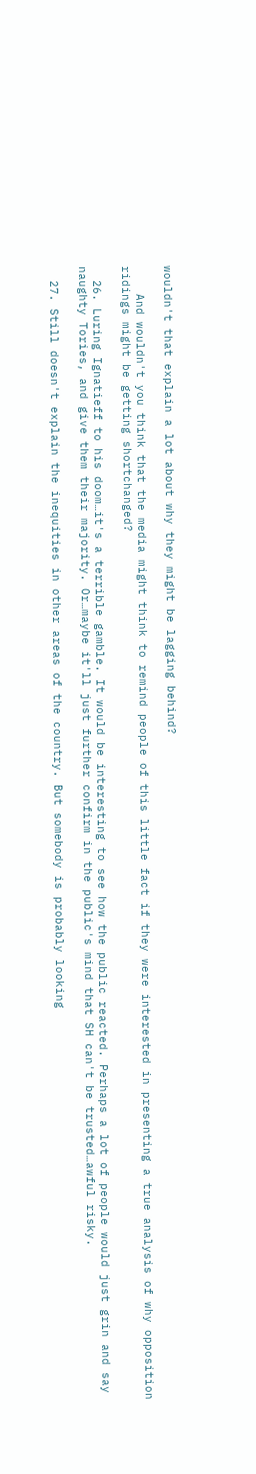wouldn't that explain a lot about why they might be lagging behind?

    And wouldn't you think that the media might think to remind people of this little fact if they were interested in presenting a true analysis of why opposition ridings might be getting shortchanged?

  26. Luring Ignatieff to his doom…it's a terrible gamble. It would be interesting to see how the public reacted. Perhaps a lot of people would just grin and say naughty Tories, and give them their majority. Or…maybe it'll just further confirm in the public's mind that SH can't be trusted…awful risky.

  27. Still doesn't explain the inequities in other areas of the country. But somebody is probably looking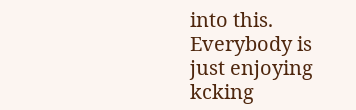into this. Everybody is just enjoying kcking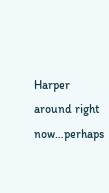Harper around right now…perhaps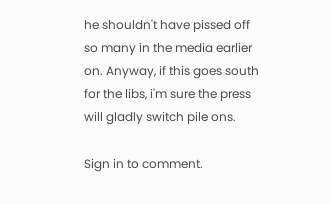he shouldn't have pissed off so many in the media earlier on. Anyway, if this goes south for the libs, i'm sure the press will gladly switch pile ons.

Sign in to comment.